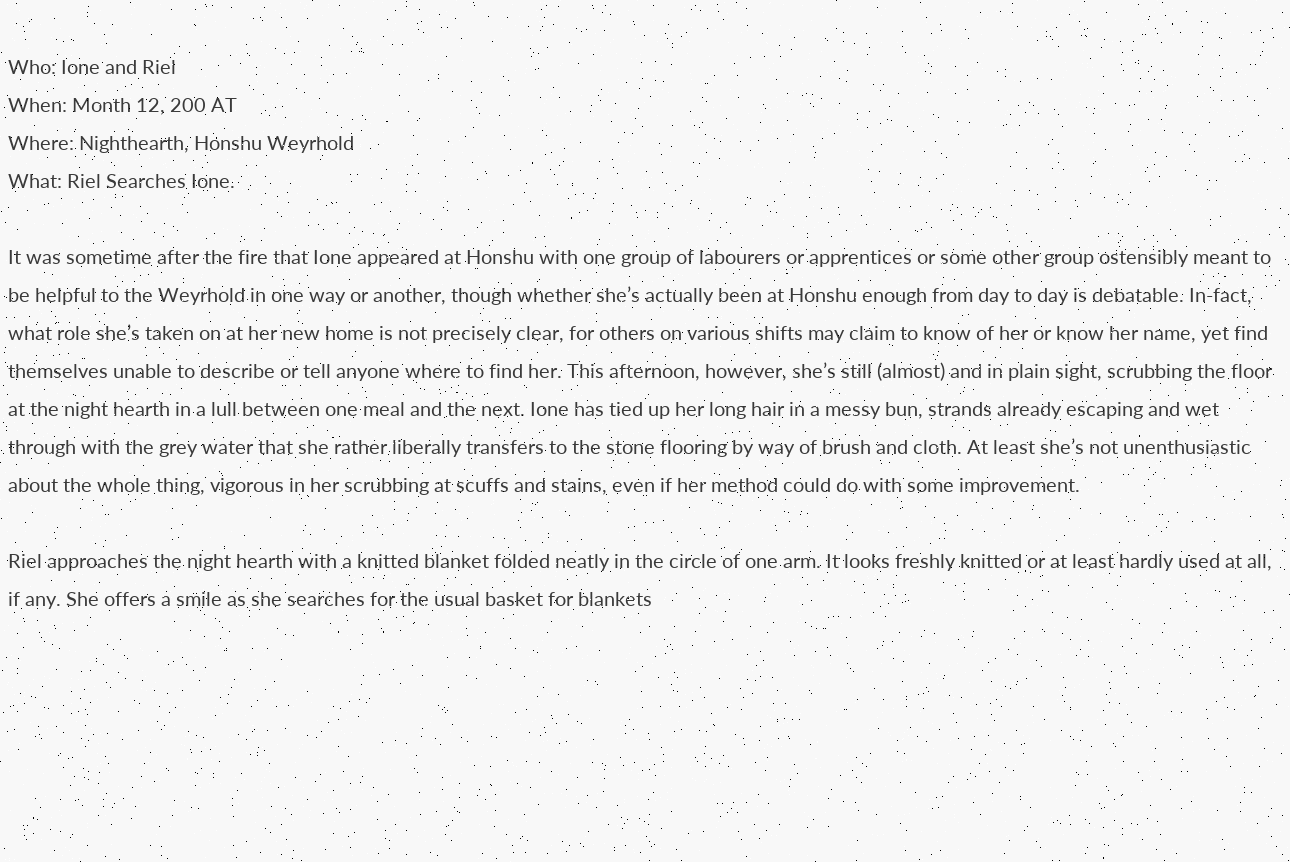Who: Ione and Riel
When: Month 12, 200 AT
Where: Nighthearth, Honshu Weyrhold
What: Riel Searches Ione.

It was sometime after the fire that Ione appeared at Honshu with one group of labourers or apprentices or some other group ostensibly meant to be helpful to the Weyrhold in one way or another, though whether she’s actually been at Honshu enough from day to day is debatable. In-fact, what role she’s taken on at her new home is not precisely clear, for others on various shifts may claim to know of her or know her name, yet find themselves unable to describe or tell anyone where to find her. This afternoon, however, she’s still (almost) and in plain sight, scrubbing the floor at the night hearth in a lull between one meal and the next. Ione has tied up her long hair in a messy bun, strands already escaping and wet through with the grey water that she rather liberally transfers to the stone flooring by way of brush and cloth. At least she’s not unenthusiastic about the whole thing, vigorous in her scrubbing at scuffs and stains, even if her method could do with some improvement.

Riel approaches the night hearth with a knitted blanket folded neatly in the circle of one arm. It looks freshly knitted or at least hardly used at all, if any. She offers a smile as she searches for the usual basket for blankets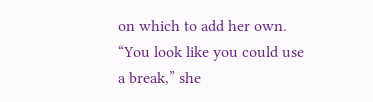on which to add her own. “You look like you could use a break,” she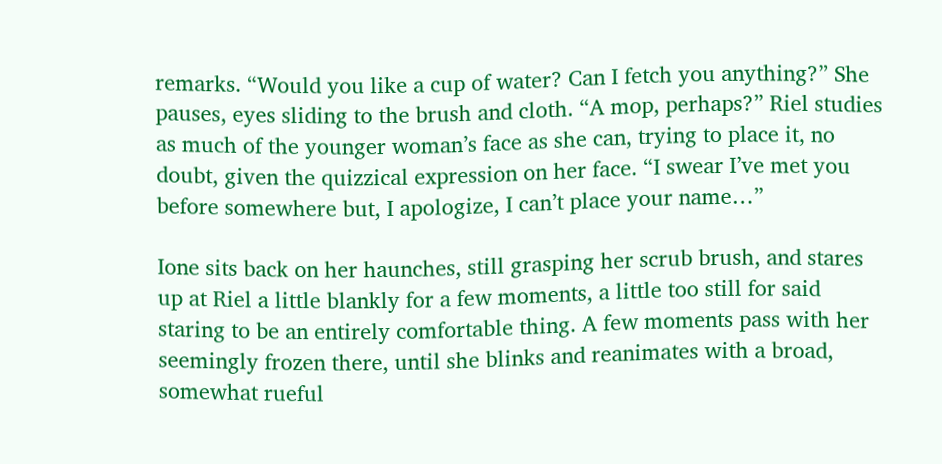remarks. “Would you like a cup of water? Can I fetch you anything?” She pauses, eyes sliding to the brush and cloth. “A mop, perhaps?” Riel studies as much of the younger woman’s face as she can, trying to place it, no doubt, given the quizzical expression on her face. “I swear I’ve met you before somewhere but, I apologize, I can’t place your name…”

Ione sits back on her haunches, still grasping her scrub brush, and stares up at Riel a little blankly for a few moments, a little too still for said staring to be an entirely comfortable thing. A few moments pass with her seemingly frozen there, until she blinks and reanimates with a broad, somewhat rueful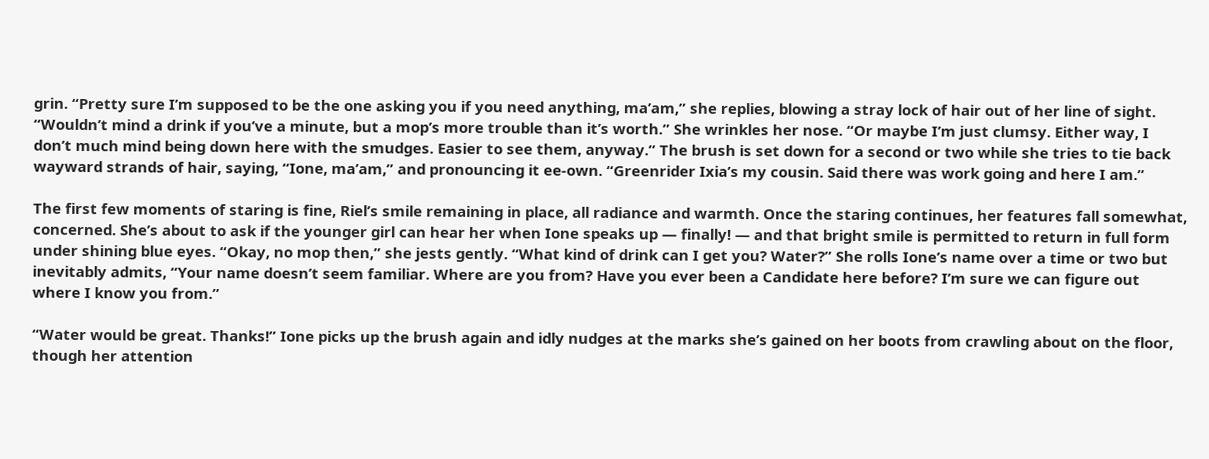grin. “Pretty sure I’m supposed to be the one asking you if you need anything, ma’am,” she replies, blowing a stray lock of hair out of her line of sight. “Wouldn’t mind a drink if you’ve a minute, but a mop’s more trouble than it’s worth.” She wrinkles her nose. “Or maybe I’m just clumsy. Either way, I don’t much mind being down here with the smudges. Easier to see them, anyway.” The brush is set down for a second or two while she tries to tie back wayward strands of hair, saying, “Ione, ma’am,” and pronouncing it ee-own. “Greenrider Ixia’s my cousin. Said there was work going and here I am.”

The first few moments of staring is fine, Riel’s smile remaining in place, all radiance and warmth. Once the staring continues, her features fall somewhat, concerned. She’s about to ask if the younger girl can hear her when Ione speaks up — finally! — and that bright smile is permitted to return in full form under shining blue eyes. “Okay, no mop then,” she jests gently. “What kind of drink can I get you? Water?” She rolls Ione’s name over a time or two but inevitably admits, “Your name doesn’t seem familiar. Where are you from? Have you ever been a Candidate here before? I’m sure we can figure out where I know you from.”

“Water would be great. Thanks!” Ione picks up the brush again and idly nudges at the marks she’s gained on her boots from crawling about on the floor, though her attention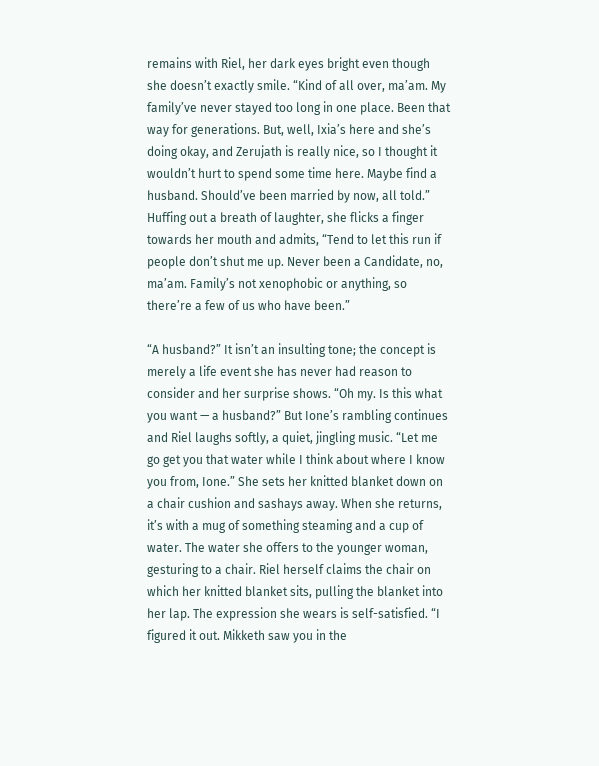remains with Riel, her dark eyes bright even though she doesn’t exactly smile. “Kind of all over, ma’am. My family’ve never stayed too long in one place. Been that way for generations. But, well, Ixia’s here and she’s doing okay, and Zerujath is really nice, so I thought it wouldn’t hurt to spend some time here. Maybe find a husband. Should’ve been married by now, all told.” Huffing out a breath of laughter, she flicks a finger towards her mouth and admits, “Tend to let this run if people don’t shut me up. Never been a Candidate, no, ma’am. Family’s not xenophobic or anything, so there’re a few of us who have been.”

“A husband?” It isn’t an insulting tone; the concept is merely a life event she has never had reason to consider and her surprise shows. “Oh my. Is this what you want — a husband?” But Ione’s rambling continues and Riel laughs softly, a quiet, jingling music. “Let me go get you that water while I think about where I know you from, Ione.” She sets her knitted blanket down on a chair cushion and sashays away. When she returns, it’s with a mug of something steaming and a cup of water. The water she offers to the younger woman, gesturing to a chair. Riel herself claims the chair on which her knitted blanket sits, pulling the blanket into her lap. The expression she wears is self-satisfied. “I figured it out. Mikketh saw you in the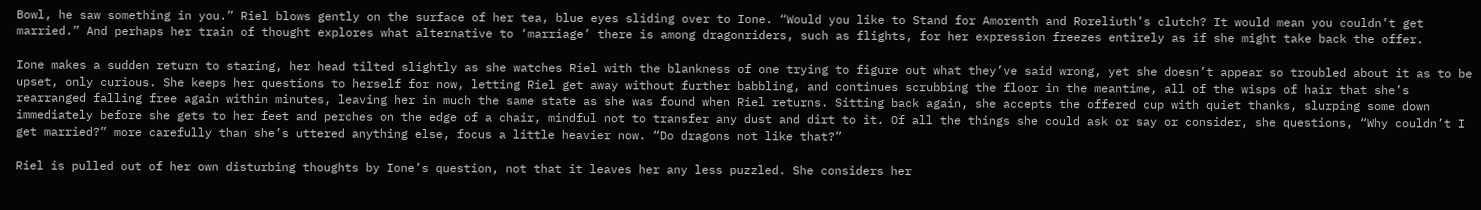Bowl, he saw something in you.” Riel blows gently on the surface of her tea, blue eyes sliding over to Ione. “Would you like to Stand for Amorenth and Roreliuth’s clutch? It would mean you couldn’t get married.” And perhaps her train of thought explores what alternative to ‘marriage’ there is among dragonriders, such as flights, for her expression freezes entirely as if she might take back the offer.

Ione makes a sudden return to staring, her head tilted slightly as she watches Riel with the blankness of one trying to figure out what they’ve said wrong, yet she doesn’t appear so troubled about it as to be upset, only curious. She keeps her questions to herself for now, letting Riel get away without further babbling, and continues scrubbing the floor in the meantime, all of the wisps of hair that she’s rearranged falling free again within minutes, leaving her in much the same state as she was found when Riel returns. Sitting back again, she accepts the offered cup with quiet thanks, slurping some down immediately before she gets to her feet and perches on the edge of a chair, mindful not to transfer any dust and dirt to it. Of all the things she could ask or say or consider, she questions, “Why couldn’t I get married?” more carefully than she’s uttered anything else, focus a little heavier now. “Do dragons not like that?”

Riel is pulled out of her own disturbing thoughts by Ione’s question, not that it leaves her any less puzzled. She considers her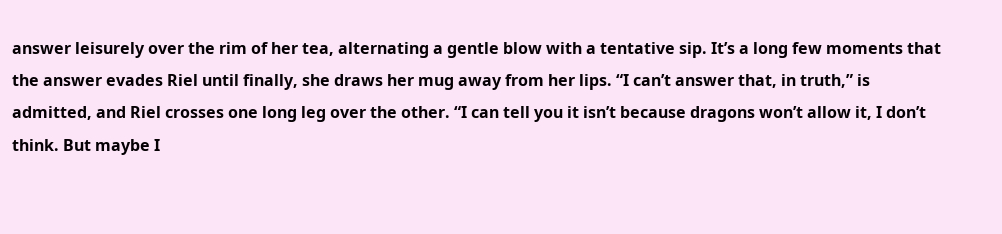answer leisurely over the rim of her tea, alternating a gentle blow with a tentative sip. It’s a long few moments that the answer evades Riel until finally, she draws her mug away from her lips. “I can’t answer that, in truth,” is admitted, and Riel crosses one long leg over the other. “I can tell you it isn’t because dragons won’t allow it, I don’t think. But maybe I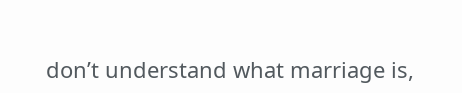don’t understand what marriage is,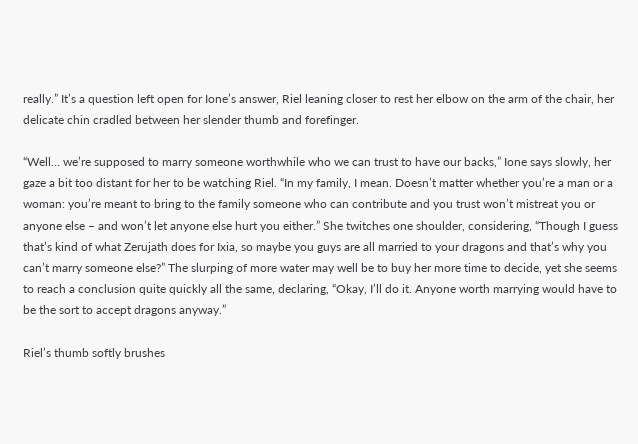really.” It’s a question left open for Ione’s answer, Riel leaning closer to rest her elbow on the arm of the chair, her delicate chin cradled between her slender thumb and forefinger.

“Well… we’re supposed to marry someone worthwhile who we can trust to have our backs,” Ione says slowly, her gaze a bit too distant for her to be watching Riel. “In my family, I mean. Doesn’t matter whether you’re a man or a woman: you’re meant to bring to the family someone who can contribute and you trust won’t mistreat you or anyone else – and won’t let anyone else hurt you either.” She twitches one shoulder, considering, “Though I guess that’s kind of what Zerujath does for Ixia, so maybe you guys are all married to your dragons and that’s why you can’t marry someone else?” The slurping of more water may well be to buy her more time to decide, yet she seems to reach a conclusion quite quickly all the same, declaring, “Okay, I’ll do it. Anyone worth marrying would have to be the sort to accept dragons anyway.”

Riel’s thumb softly brushes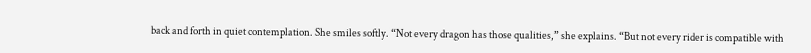back and forth in quiet contemplation. She smiles softly. “Not every dragon has those qualities,” she explains. “But not every rider is compatible with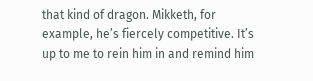that kind of dragon. Mikketh, for example, he’s fiercely competitive. It’s up to me to rein him in and remind him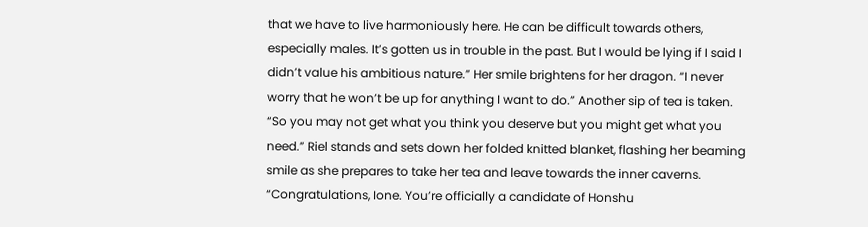that we have to live harmoniously here. He can be difficult towards others, especially males. It’s gotten us in trouble in the past. But I would be lying if I said I didn’t value his ambitious nature.” Her smile brightens for her dragon. “I never worry that he won’t be up for anything I want to do.” Another sip of tea is taken. “So you may not get what you think you deserve but you might get what you need.” Riel stands and sets down her folded knitted blanket, flashing her beaming smile as she prepares to take her tea and leave towards the inner caverns. “Congratulations, Ione. You’re officially a candidate of Honshu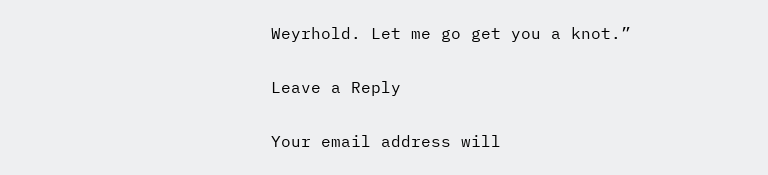Weyrhold. Let me go get you a knot.”

Leave a Reply

Your email address will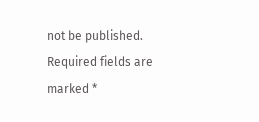not be published. Required fields are marked *